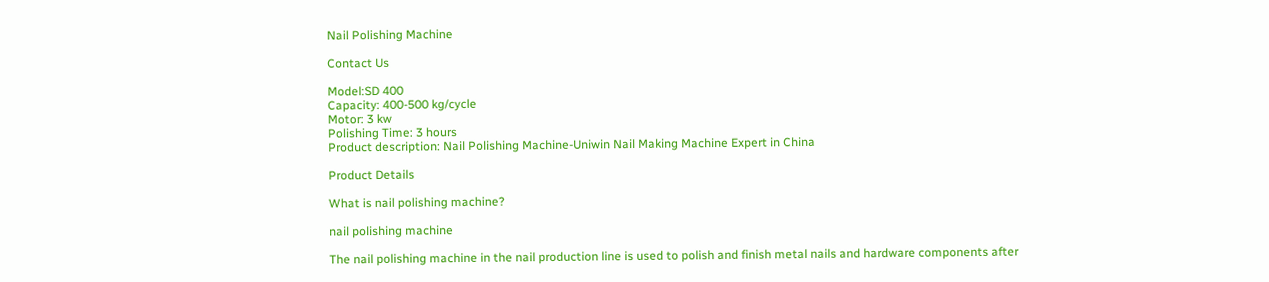Nail Polishing Machine

Contact Us

Model:SD 400
Capacity: 400-500 kg/cycle
Motor: 3 kw
Polishing Time: 3 hours
Product description: Nail Polishing Machine-Uniwin Nail Making Machine Expert in China

Product Details

What is nail polishing machine?

nail polishing machine

The nail polishing machine in the nail production line is used to polish and finish metal nails and hardware components after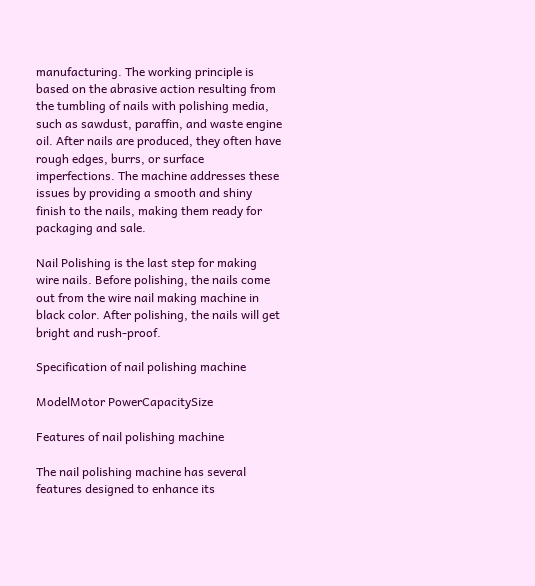manufacturing. The working principle is based on the abrasive action resulting from the tumbling of nails with polishing media, such as sawdust, paraffin, and waste engine oil. After nails are produced, they often have rough edges, burrs, or surface imperfections. The machine addresses these issues by providing a smooth and shiny finish to the nails, making them ready for packaging and sale.

Nail Polishing is the last step for making wire nails. Before polishing, the nails come out from the wire nail making machine in black color. After polishing, the nails will get bright and rush-proof.

Specification of nail polishing machine

ModelMotor PowerCapacitySize

Features of nail polishing machine

The nail polishing machine has several features designed to enhance its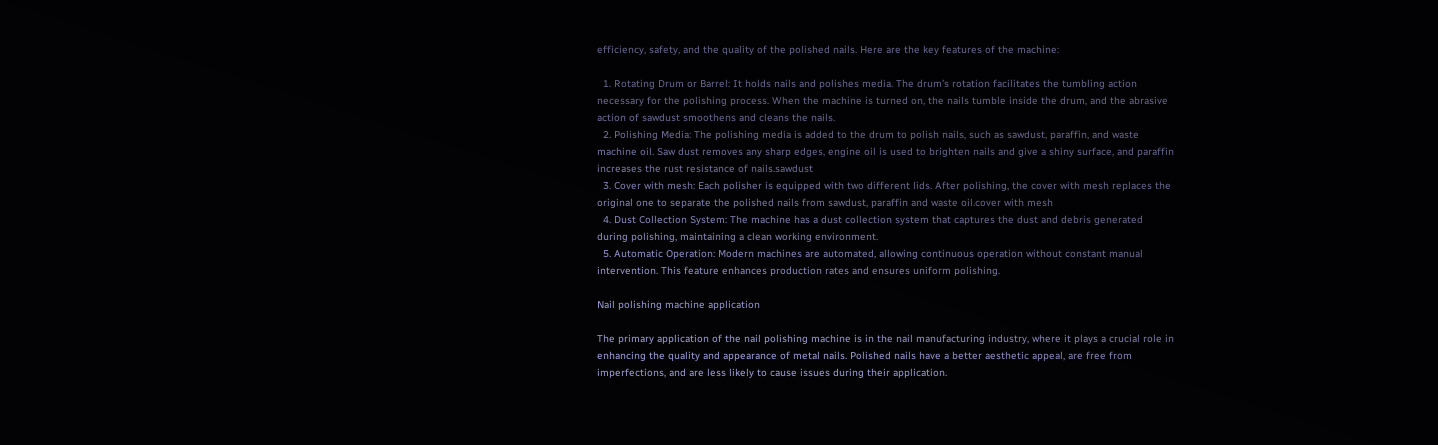efficiency, safety, and the quality of the polished nails. Here are the key features of the machine:

  1. Rotating Drum or Barrel: It holds nails and polishes media. The drum’s rotation facilitates the tumbling action necessary for the polishing process. When the machine is turned on, the nails tumble inside the drum, and the abrasive action of sawdust smoothens and cleans the nails.
  2. Polishing Media: The polishing media is added to the drum to polish nails, such as sawdust, paraffin, and waste machine oil. Saw dust removes any sharp edges, engine oil is used to brighten nails and give a shiny surface, and paraffin increases the rust resistance of nails.sawdust
  3. Cover with mesh: Each polisher is equipped with two different lids. After polishing, the cover with mesh replaces the original one to separate the polished nails from sawdust, paraffin and waste oil.cover with mesh
  4. Dust Collection System: The machine has a dust collection system that captures the dust and debris generated during polishing, maintaining a clean working environment.
  5. Automatic Operation: Modern machines are automated, allowing continuous operation without constant manual intervention. This feature enhances production rates and ensures uniform polishing.

Nail polishing machine application

The primary application of the nail polishing machine is in the nail manufacturing industry, where it plays a crucial role in enhancing the quality and appearance of metal nails. Polished nails have a better aesthetic appeal, are free from imperfections, and are less likely to cause issues during their application.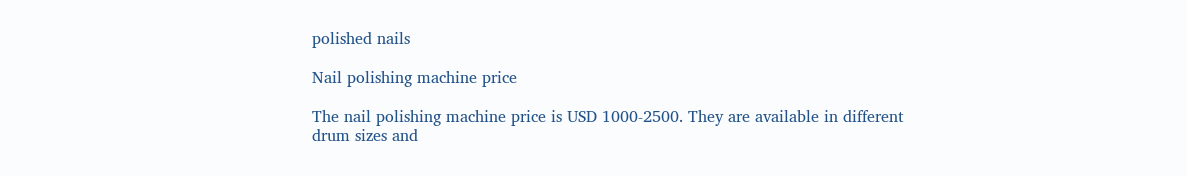polished nails

Nail polishing machine price

The nail polishing machine price is USD 1000-2500. They are available in different drum sizes and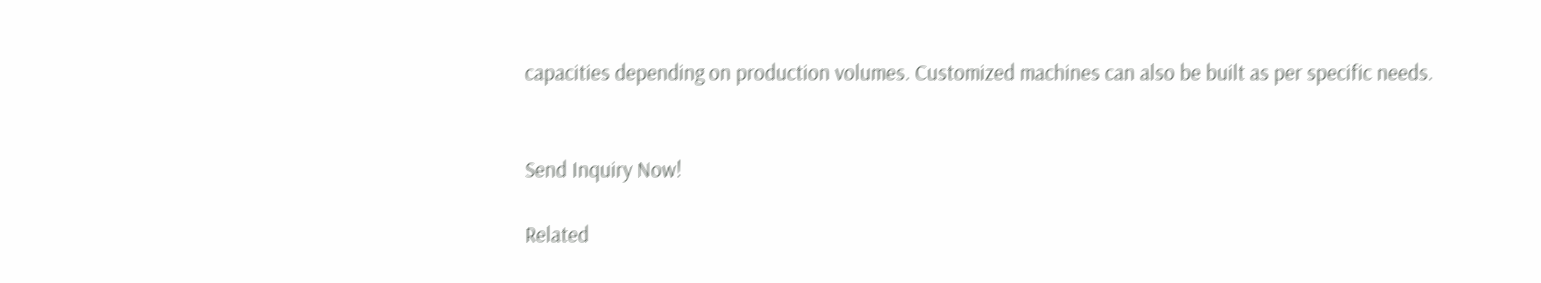capacities depending on production volumes. Customized machines can also be built as per specific needs.


Send Inquiry Now!

Related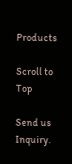Products

Scroll to Top

Send us Inquiry.